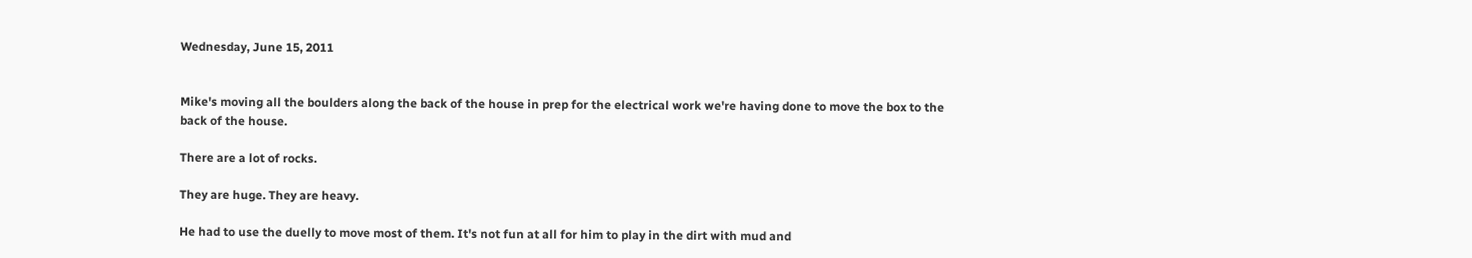Wednesday, June 15, 2011


Mike's moving all the boulders along the back of the house in prep for the electrical work we're having done to move the box to the back of the house.

There are a lot of rocks.

They are huge. They are heavy.

He had to use the duelly to move most of them. It's not fun at all for him to play in the dirt with mud and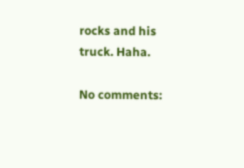rocks and his truck. Haha.

No comments: